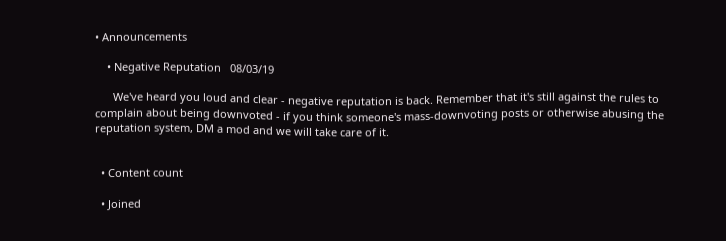• Announcements

    • Negative Reputation   08/03/19

      We've heard you loud and clear - negative reputation is back. Remember that it's still against the rules to complain about being downvoted - if you think someone's mass-downvoting posts or otherwise abusing the reputation system, DM a mod and we will take care of it.


  • Content count

  • Joined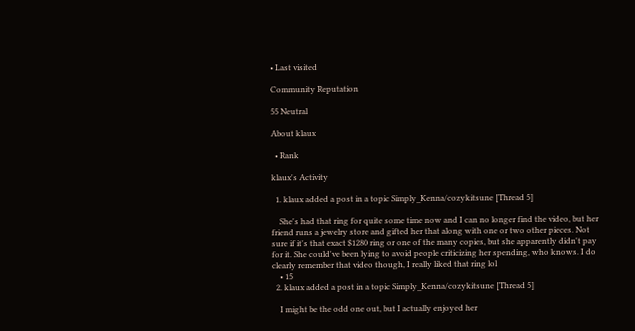• Last visited

Community Reputation

55 Neutral

About klaux

  • Rank

klaux's Activity

  1. klaux added a post in a topic Simply_Kenna/cozykitsune [Thread 5]

    She's had that ring for quite some time now and I can no longer find the video, but her friend runs a jewelry store and gifted her that along with one or two other pieces. Not sure if it's that exact $1280 ring or one of the many copies, but she apparently didn't pay for it. She could've been lying to avoid people criticizing her spending, who knows. I do clearly remember that video though, I really liked that ring lol
    • 15
  2. klaux added a post in a topic Simply_Kenna/cozykitsune [Thread 5]

    I might be the odd one out, but I actually enjoyed her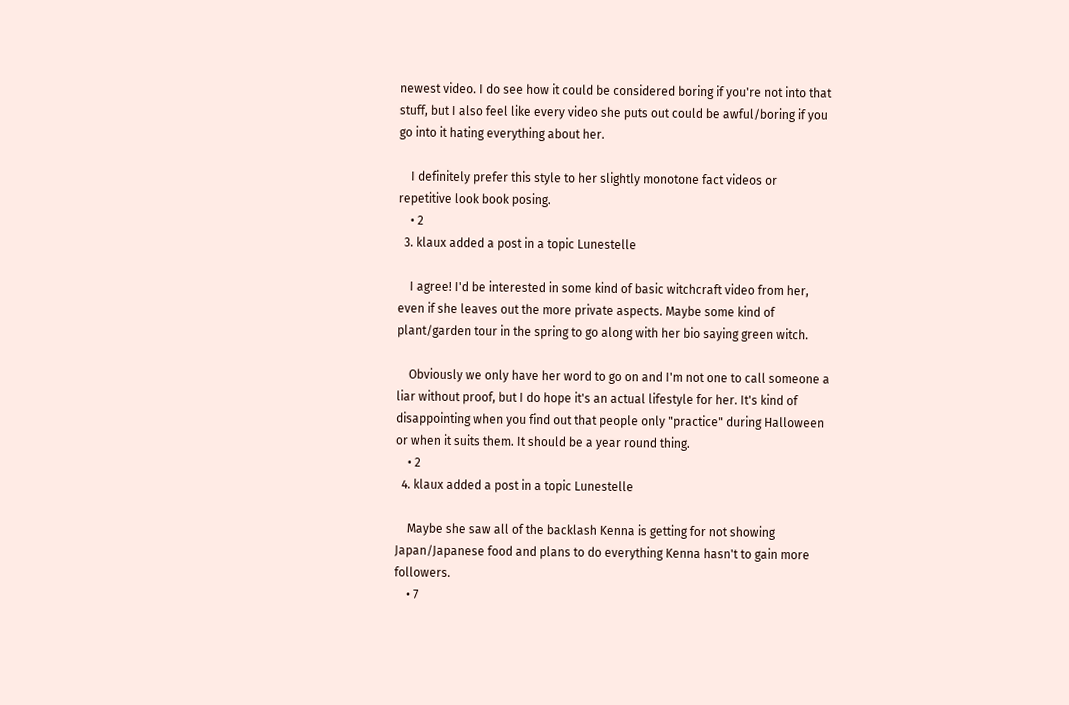newest video. I do see how it could be considered boring if you're not into that stuff, but I also feel like every video she puts out could be awful/boring if you go into it hating everything about her.

    I definitely prefer this style to her slightly monotone fact videos or repetitive look book posing.
    • 2
  3. klaux added a post in a topic Lunestelle

    I agree! I'd be interested in some kind of basic witchcraft video from her, even if she leaves out the more private aspects. Maybe some kind of plant/garden tour in the spring to go along with her bio saying green witch.

    Obviously we only have her word to go on and I'm not one to call someone a liar without proof, but I do hope it's an actual lifestyle for her. It's kind of disappointing when you find out that people only "practice" during Halloween or when it suits them. It should be a year round thing.
    • 2
  4. klaux added a post in a topic Lunestelle

    Maybe she saw all of the backlash Kenna is getting for not showing Japan/Japanese food and plans to do everything Kenna hasn't to gain more followers.
    • 7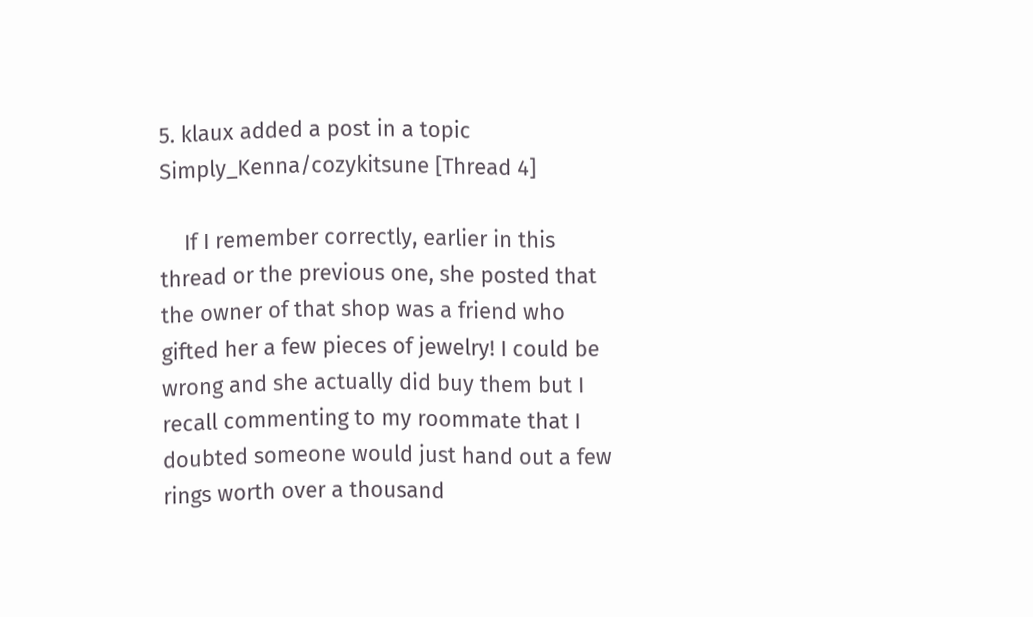5. klaux added a post in a topic Simply_Kenna/cozykitsune [Thread 4]

    If I remember correctly, earlier in this thread or the previous one, she posted that the owner of that shop was a friend who gifted her a few pieces of jewelry! I could be wrong and she actually did buy them but I recall commenting to my roommate that I doubted someone would just hand out a few rings worth over a thousand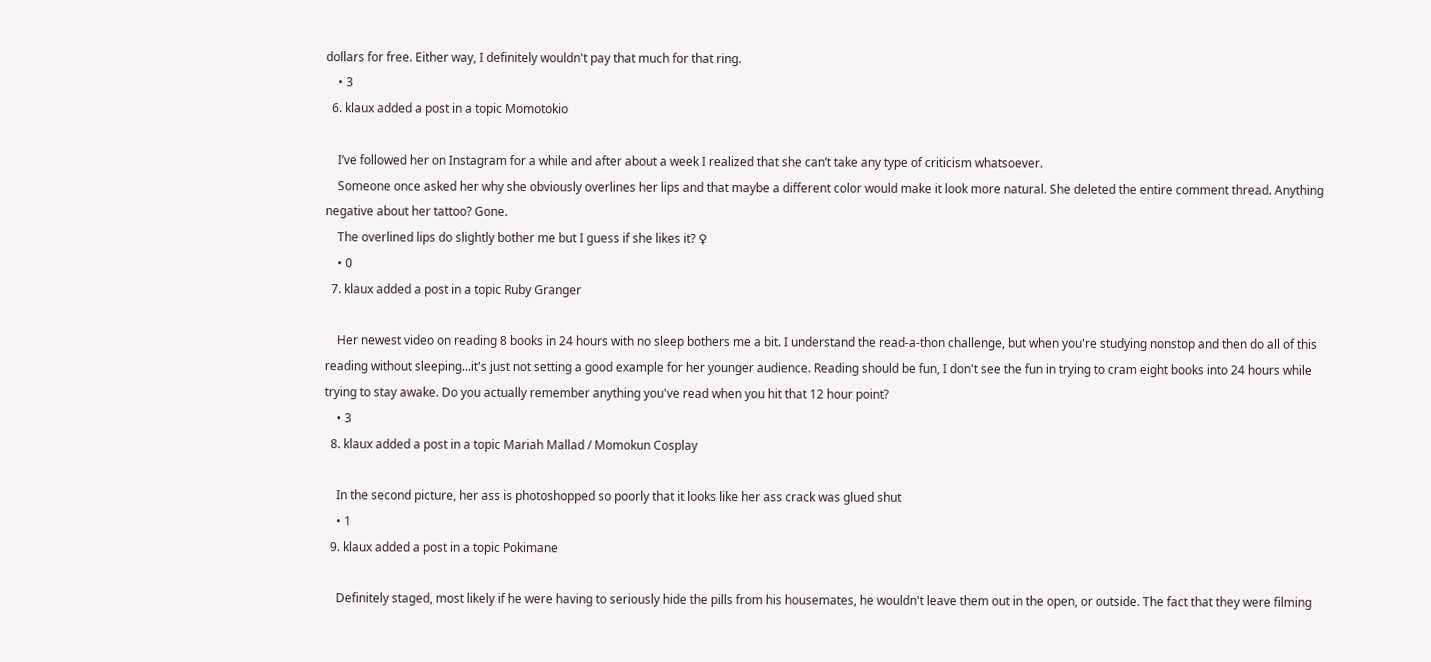dollars for free. Either way, I definitely wouldn't pay that much for that ring.
    • 3
  6. klaux added a post in a topic Momotokio

    I’ve followed her on Instagram for a while and after about a week I realized that she can’t take any type of criticism whatsoever.
    Someone once asked her why she obviously overlines her lips and that maybe a different color would make it look more natural. She deleted the entire comment thread. Anything negative about her tattoo? Gone.
    The overlined lips do slightly bother me but I guess if she likes it? ♀
    • 0
  7. klaux added a post in a topic Ruby Granger

    Her newest video on reading 8 books in 24 hours with no sleep bothers me a bit. I understand the read-a-thon challenge, but when you're studying nonstop and then do all of this reading without sleeping...it's just not setting a good example for her younger audience. Reading should be fun, I don't see the fun in trying to cram eight books into 24 hours while trying to stay awake. Do you actually remember anything you've read when you hit that 12 hour point?
    • 3
  8. klaux added a post in a topic Mariah Mallad / Momokun Cosplay

    In the second picture, her ass is photoshopped so poorly that it looks like her ass crack was glued shut
    • 1
  9. klaux added a post in a topic Pokimane

    Definitely staged, most likely if he were having to seriously hide the pills from his housemates, he wouldn't leave them out in the open, or outside. The fact that they were filming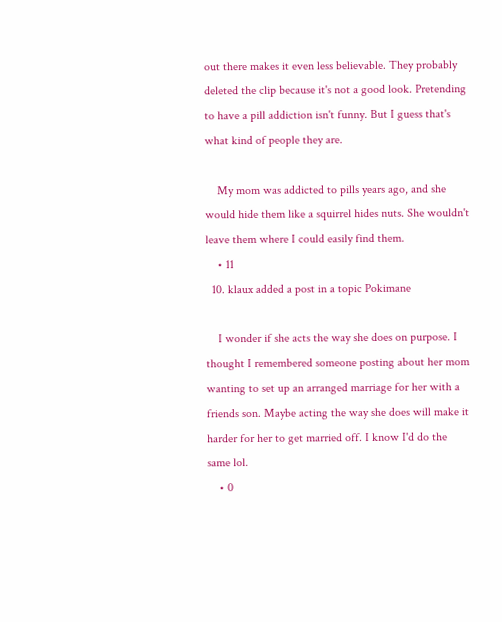out there makes it even less believable. They probably deleted the clip because it's not a good look. Pretending to have a pill addiction isn't funny. But I guess that's what kind of people they are.

    My mom was addicted to pills years ago, and she would hide them like a squirrel hides nuts. She wouldn't leave them where I could easily find them.
    • 11
  10. klaux added a post in a topic Pokimane

    I wonder if she acts the way she does on purpose. I thought I remembered someone posting about her mom wanting to set up an arranged marriage for her with a friends son. Maybe acting the way she does will make it harder for her to get married off. I know I'd do the same lol.
    • 0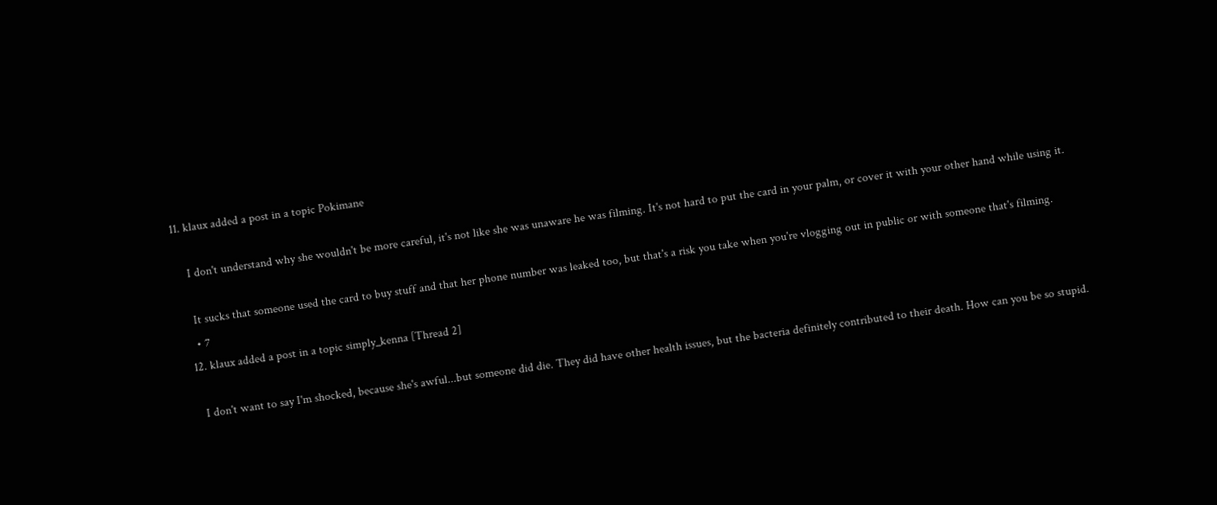11. klaux added a post in a topic Pokimane

    I don't understand why she wouldn't be more careful, it's not like she was unaware he was filming. It's not hard to put the card in your palm, or cover it with your other hand while using it.

    It sucks that someone used the card to buy stuff and that her phone number was leaked too, but that's a risk you take when you're vlogging out in public or with someone that's filming.
    • 7
  12. klaux added a post in a topic simply_kenna [Thread 2]

    I don't want to say I'm shocked, because she's awful...but someone did die. They did have other health issues, but the bacteria definitely contributed to their death. How can you be so stupid.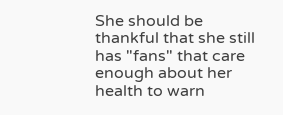She should be thankful that she still has "fans" that care enough about her health to warn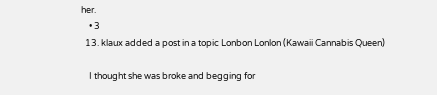her.
    • 3
  13. klaux added a post in a topic Lonbon Lonlon (Kawaii Cannabis Queen)

    I thought she was broke and begging for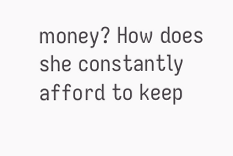money? How does she constantly afford to keep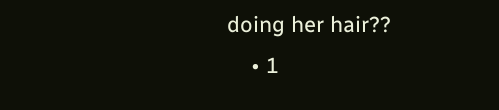doing her hair??
    • 1